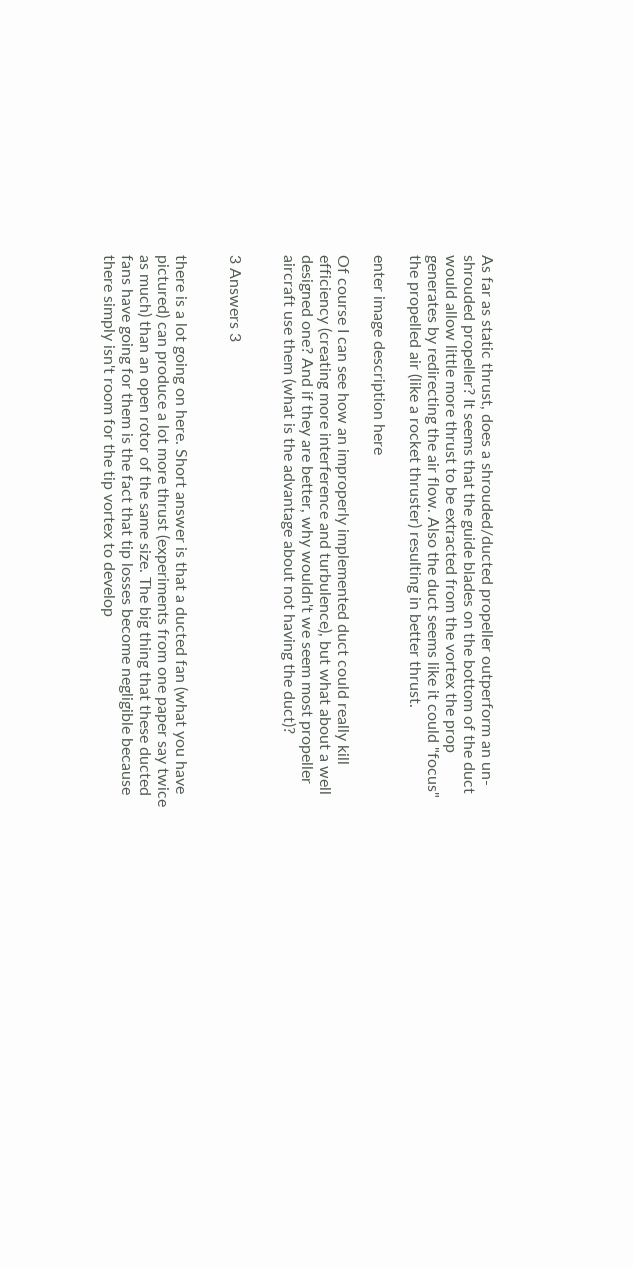As far as static thrust, does a shrouded/ducted propeller outperform an un-shrouded propeller? It seems that the guide blades on the bottom of the duct would allow little more thrust to be extracted from the vortex the prop generates by redirecting the air flow. Also the duct seems like it could "focus" the propelled air (like a rocket thruster) resulting in better thrust.

enter image description here

Of course I can see how an improperly implemented duct could really kill efficiency (creating more interference and turbulence), but what about a well designed one? And if they are better, why wouldn't we seem most propeller aircraft use them (what is the advantage about not having the duct)?


3 Answers 3


there is a lot going on here. Short answer is that a ducted fan (what you have pictured) can produce a lot more thrust (experiments from one paper say twice as much) than an open rotor of the same size. The big thing that these ducted fans have going for them is the fact that tip losses become negligible because there simply isn't room for the tip vortex to develop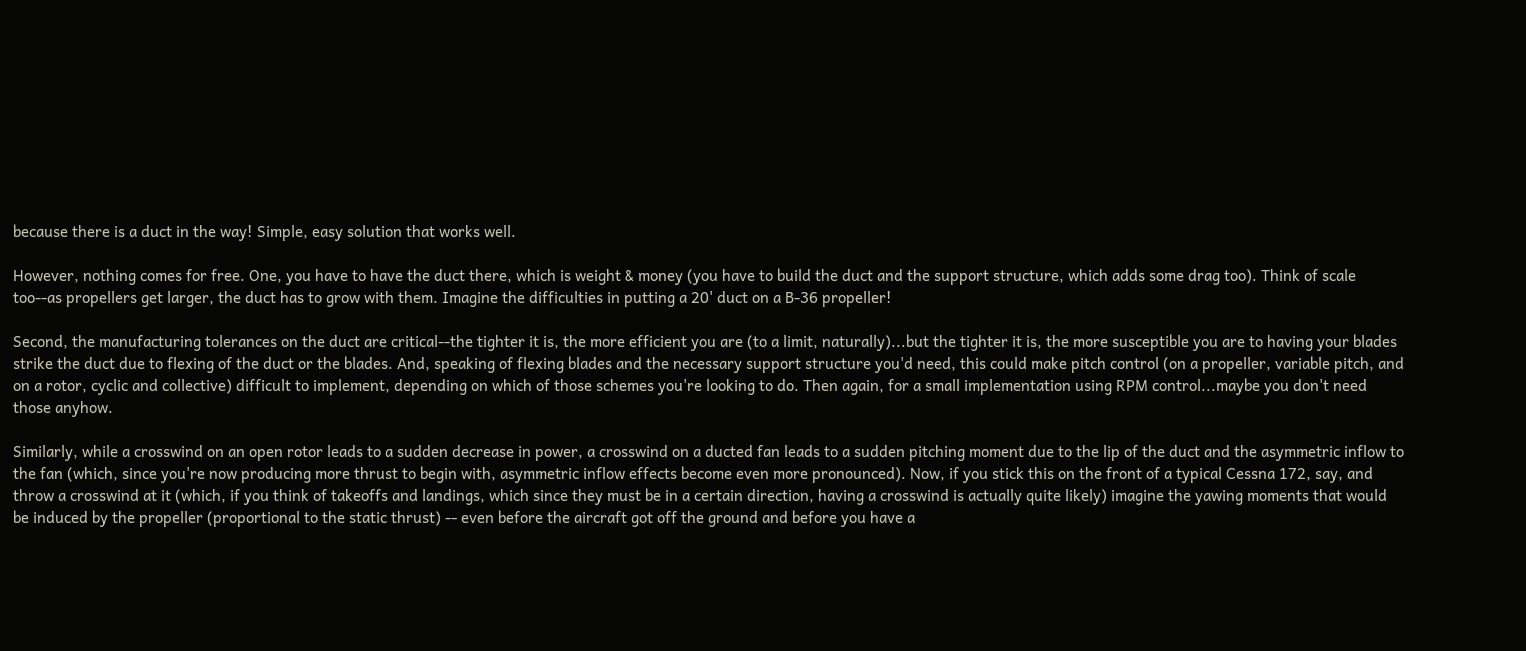because there is a duct in the way! Simple, easy solution that works well.

However, nothing comes for free. One, you have to have the duct there, which is weight & money (you have to build the duct and the support structure, which adds some drag too). Think of scale too--as propellers get larger, the duct has to grow with them. Imagine the difficulties in putting a 20' duct on a B-36 propeller!

Second, the manufacturing tolerances on the duct are critical--the tighter it is, the more efficient you are (to a limit, naturally)...but the tighter it is, the more susceptible you are to having your blades strike the duct due to flexing of the duct or the blades. And, speaking of flexing blades and the necessary support structure you'd need, this could make pitch control (on a propeller, variable pitch, and on a rotor, cyclic and collective) difficult to implement, depending on which of those schemes you're looking to do. Then again, for a small implementation using RPM control...maybe you don't need those anyhow.

Similarly, while a crosswind on an open rotor leads to a sudden decrease in power, a crosswind on a ducted fan leads to a sudden pitching moment due to the lip of the duct and the asymmetric inflow to the fan (which, since you're now producing more thrust to begin with, asymmetric inflow effects become even more pronounced). Now, if you stick this on the front of a typical Cessna 172, say, and throw a crosswind at it (which, if you think of takeoffs and landings, which since they must be in a certain direction, having a crosswind is actually quite likely) imagine the yawing moments that would be induced by the propeller (proportional to the static thrust) -- even before the aircraft got off the ground and before you have a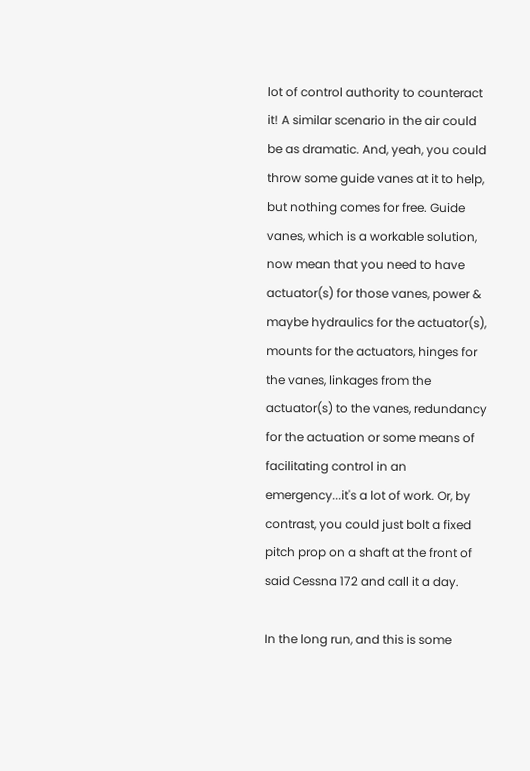lot of control authority to counteract it! A similar scenario in the air could be as dramatic. And, yeah, you could throw some guide vanes at it to help, but nothing comes for free. Guide vanes, which is a workable solution, now mean that you need to have actuator(s) for those vanes, power & maybe hydraulics for the actuator(s), mounts for the actuators, hinges for the vanes, linkages from the actuator(s) to the vanes, redundancy for the actuation or some means of facilitating control in an emergency...it's a lot of work. Or, by contrast, you could just bolt a fixed pitch prop on a shaft at the front of said Cessna 172 and call it a day.

In the long run, and this is some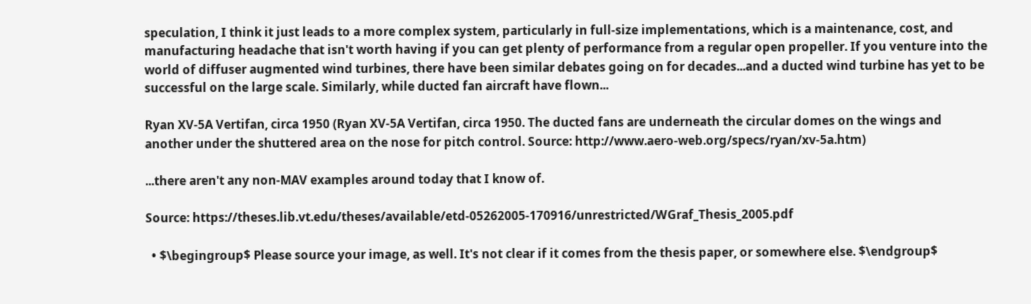speculation, I think it just leads to a more complex system, particularly in full-size implementations, which is a maintenance, cost, and manufacturing headache that isn't worth having if you can get plenty of performance from a regular open propeller. If you venture into the world of diffuser augmented wind turbines, there have been similar debates going on for decades...and a ducted wind turbine has yet to be successful on the large scale. Similarly, while ducted fan aircraft have flown...

Ryan XV-5A Vertifan, circa 1950 (Ryan XV-5A Vertifan, circa 1950. The ducted fans are underneath the circular domes on the wings and another under the shuttered area on the nose for pitch control. Source: http://www.aero-web.org/specs/ryan/xv-5a.htm)

...there aren't any non-MAV examples around today that I know of.

Source: https://theses.lib.vt.edu/theses/available/etd-05262005-170916/unrestricted/WGraf_Thesis_2005.pdf

  • $\begingroup$ Please source your image, as well. It's not clear if it comes from the thesis paper, or somewhere else. $\endgroup$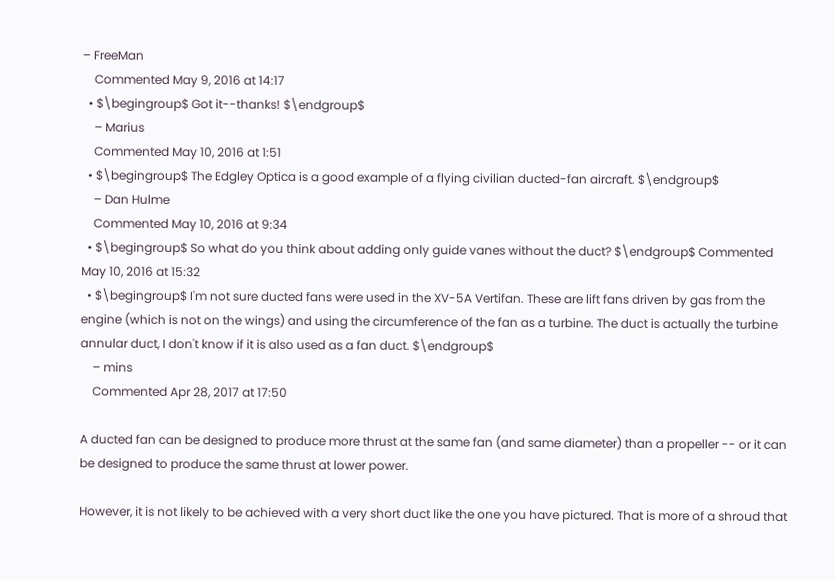– FreeMan
    Commented May 9, 2016 at 14:17
  • $\begingroup$ Got it--thanks! $\endgroup$
    – Marius
    Commented May 10, 2016 at 1:51
  • $\begingroup$ The Edgley Optica is a good example of a flying civilian ducted-fan aircraft. $\endgroup$
    – Dan Hulme
    Commented May 10, 2016 at 9:34
  • $\begingroup$ So what do you think about adding only guide vanes without the duct? $\endgroup$ Commented May 10, 2016 at 15:32
  • $\begingroup$ I'm not sure ducted fans were used in the XV-5A Vertifan. These are lift fans driven by gas from the engine (which is not on the wings) and using the circumference of the fan as a turbine. The duct is actually the turbine annular duct, I don't know if it is also used as a fan duct. $\endgroup$
    – mins
    Commented Apr 28, 2017 at 17:50

A ducted fan can be designed to produce more thrust at the same fan (and same diameter) than a propeller -- or it can be designed to produce the same thrust at lower power.

However, it is not likely to be achieved with a very short duct like the one you have pictured. That is more of a shroud that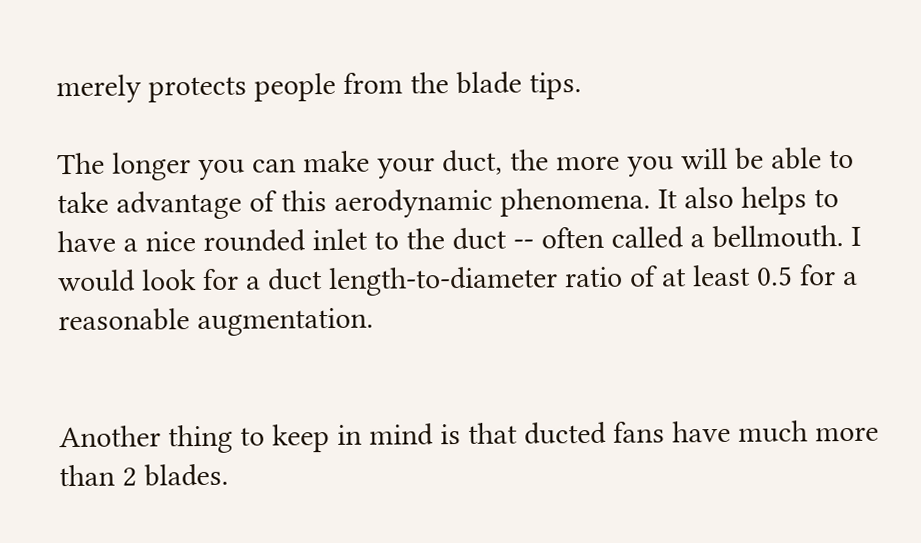merely protects people from the blade tips.

The longer you can make your duct, the more you will be able to take advantage of this aerodynamic phenomena. It also helps to have a nice rounded inlet to the duct -- often called a bellmouth. I would look for a duct length-to-diameter ratio of at least 0.5 for a reasonable augmentation.


Another thing to keep in mind is that ducted fans have much more than 2 blades.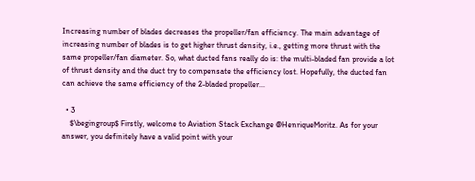Increasing number of blades decreases the propeller/fan efficiency. The main advantage of increasing number of blades is to get higher thrust density, i.e., getting more thrust with the same propeller/fan diameter. So, what ducted fans really do is: the multi-bladed fan provide a lot of thrust density and the duct try to compensate the efficiency lost. Hopefully, the ducted fan can achieve the same efficiency of the 2-bladed propeller...

  • 3
    $\begingroup$ Firstly, welcome to Aviation Stack Exchange @HenriqueMoritz. As for your answer, you definitely have a valid point with your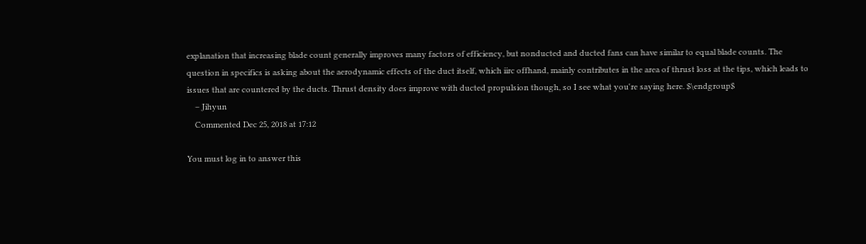explanation that increasing blade count generally improves many factors of efficiency, but nonducted and ducted fans can have similar to equal blade counts. The question in specifics is asking about the aerodynamic effects of the duct itself, which iirc offhand, mainly contributes in the area of thrust loss at the tips, which leads to issues that are countered by the ducts. Thrust density does improve with ducted propulsion though, so I see what you're saying here. $\endgroup$
    – Jihyun
    Commented Dec 25, 2018 at 17:12

You must log in to answer this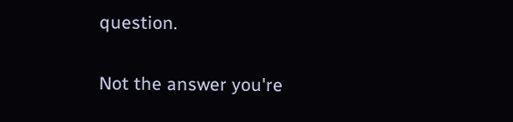question.

Not the answer you're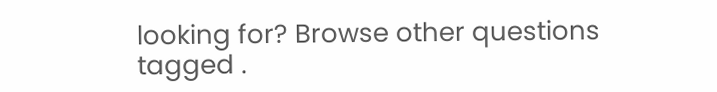looking for? Browse other questions tagged .